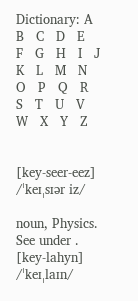Dictionary: A   B   C   D   E   F   G   H   I   J   K   L   M   N   O   P   Q   R   S   T   U   V   W   X   Y   Z


[key-seer-eez] /ˈkeɪˌsɪər iz/

noun, Physics.
See under .
[key-lahyn] /ˈkeɪˌlaɪn/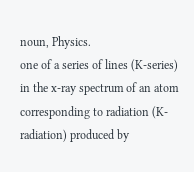noun, Physics.
one of a series of lines (K-series) in the x-ray spectrum of an atom corresponding to radiation (K-radiation) produced by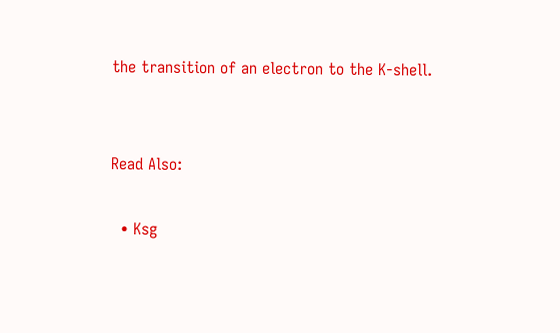the transition of an electron to the K-shell.


Read Also:

  • Ksg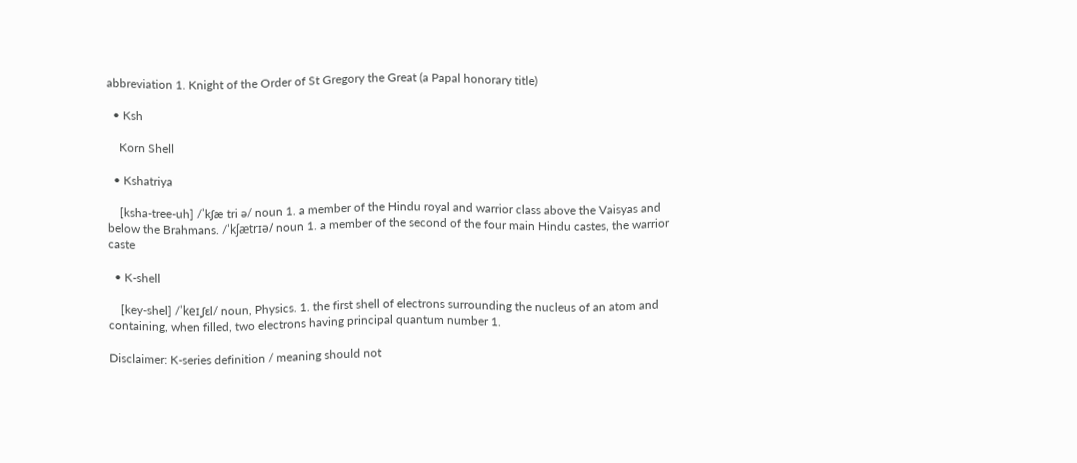abbreviation 1. Knight of the Order of St Gregory the Great (a Papal honorary title)

  • Ksh

    Korn Shell

  • Kshatriya

    [ksha-tree-uh] /ˈkʃæ tri ə/ noun 1. a member of the Hindu royal and warrior class above the Vaisyas and below the Brahmans. /ˈkʃætrɪə/ noun 1. a member of the second of the four main Hindu castes, the warrior caste

  • K-shell

    [key-shel] /ˈkeɪˌʃɛl/ noun, Physics. 1. the first shell of electrons surrounding the nucleus of an atom and containing, when filled, two electrons having principal quantum number 1.

Disclaimer: K-series definition / meaning should not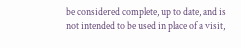be considered complete, up to date, and is not intended to be used in place of a visit,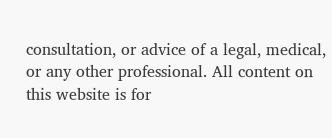consultation, or advice of a legal, medical, or any other professional. All content on this website is for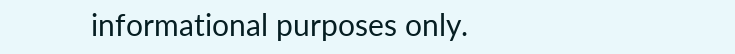informational purposes only.